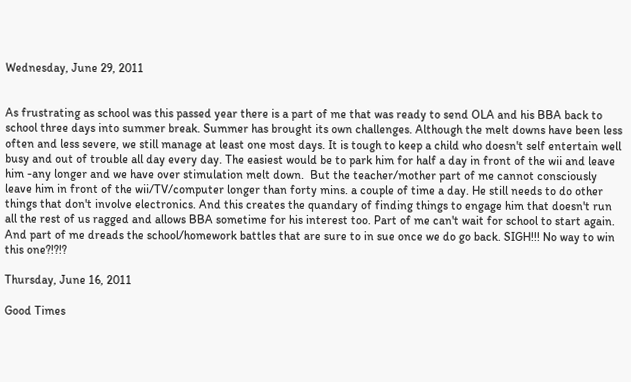Wednesday, June 29, 2011


As frustrating as school was this passed year there is a part of me that was ready to send OLA and his BBA back to school three days into summer break. Summer has brought its own challenges. Although the melt downs have been less often and less severe, we still manage at least one most days. It is tough to keep a child who doesn't self entertain well busy and out of trouble all day every day. The easiest would be to park him for half a day in front of the wii and leave him -any longer and we have over stimulation melt down.  But the teacher/mother part of me cannot consciously leave him in front of the wii/TV/computer longer than forty mins. a couple of time a day. He still needs to do other things that don't involve electronics. And this creates the quandary of finding things to engage him that doesn't run all the rest of us ragged and allows BBA sometime for his interest too. Part of me can't wait for school to start again. And part of me dreads the school/homework battles that are sure to in sue once we do go back. SIGH!!! No way to win this one?!?!?

Thursday, June 16, 2011

Good Times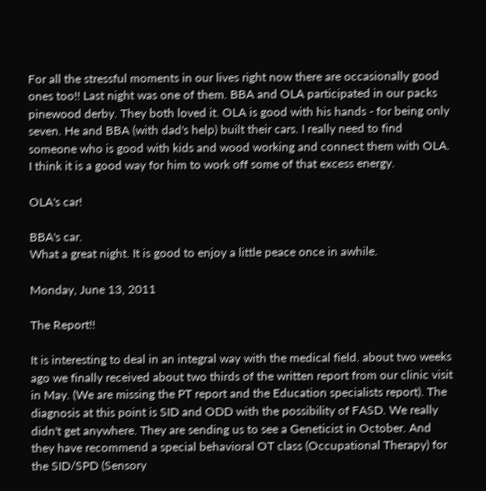For all the stressful moments in our lives right now there are occasionally good ones too!! Last night was one of them. BBA and OLA participated in our packs pinewood derby. They both loved it. OLA is good with his hands - for being only seven. He and BBA (with dad's help) built their cars. I really need to find someone who is good with kids and wood working and connect them with OLA. I think it is a good way for him to work off some of that excess energy.

OLA's car!

BBA's car.
What a great night. It is good to enjoy a little peace once in awhile.

Monday, June 13, 2011

The Report!!

It is interesting to deal in an integral way with the medical field. about two weeks ago we finally received about two thirds of the written report from our clinic visit in May. (We are missing the PT report and the Education specialists report). The diagnosis at this point is SID and ODD with the possibility of FASD. We really didn't get anywhere. They are sending us to see a Geneticist in October. And they have recommend a special behavioral OT class (Occupational Therapy) for the SID/SPD (Sensory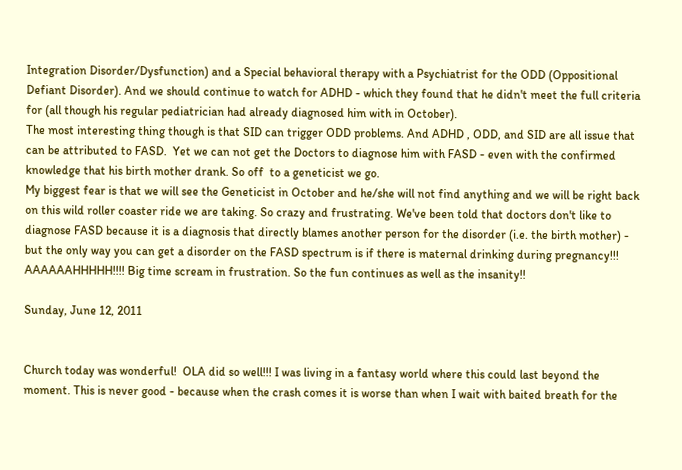Integration Disorder/Dysfunction) and a Special behavioral therapy with a Psychiatrist for the ODD (Oppositional Defiant Disorder). And we should continue to watch for ADHD - which they found that he didn't meet the full criteria for (all though his regular pediatrician had already diagnosed him with in October).
The most interesting thing though is that SID can trigger ODD problems. And ADHD , ODD, and SID are all issue that can be attributed to FASD.  Yet we can not get the Doctors to diagnose him with FASD - even with the confirmed knowledge that his birth mother drank. So off  to a geneticist we go.
My biggest fear is that we will see the Geneticist in October and he/she will not find anything and we will be right back on this wild roller coaster ride we are taking. So crazy and frustrating. We've been told that doctors don't like to diagnose FASD because it is a diagnosis that directly blames another person for the disorder (i.e. the birth mother) - but the only way you can get a disorder on the FASD spectrum is if there is maternal drinking during pregnancy!!! AAAAAAHHHHH!!!! Big time scream in frustration. So the fun continues as well as the insanity!!

Sunday, June 12, 2011


Church today was wonderful!  OLA did so well!!! I was living in a fantasy world where this could last beyond the moment. This is never good - because when the crash comes it is worse than when I wait with baited breath for the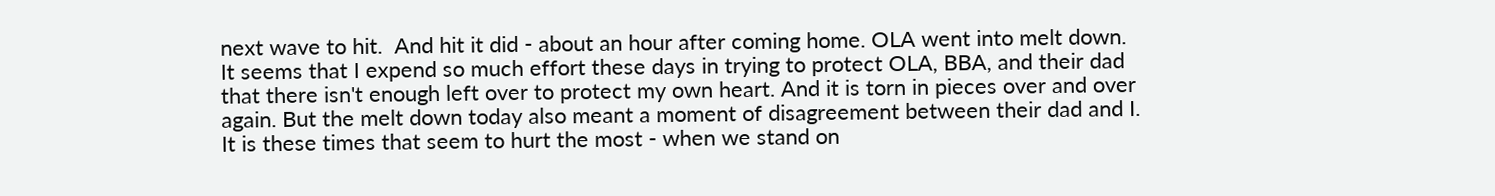next wave to hit.  And hit it did - about an hour after coming home. OLA went into melt down.
It seems that I expend so much effort these days in trying to protect OLA, BBA, and their dad that there isn't enough left over to protect my own heart. And it is torn in pieces over and over again. But the melt down today also meant a moment of disagreement between their dad and I. It is these times that seem to hurt the most - when we stand on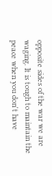opposite sides of the war we are waging. It is tough to maintain the peace when you don't have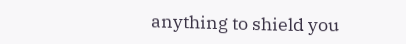anything to shield you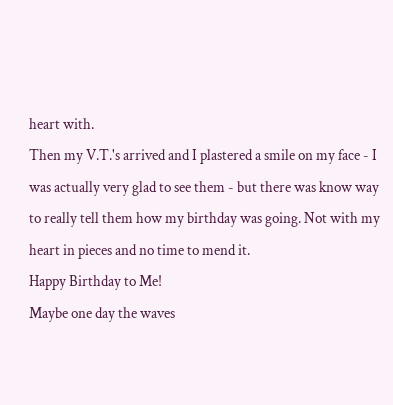heart with.
Then my V.T.'s arrived and I plastered a smile on my face - I was actually very glad to see them - but there was know way to really tell them how my birthday was going. Not with my heart in pieces and no time to mend it.
Happy Birthday to Me!
Maybe one day the waves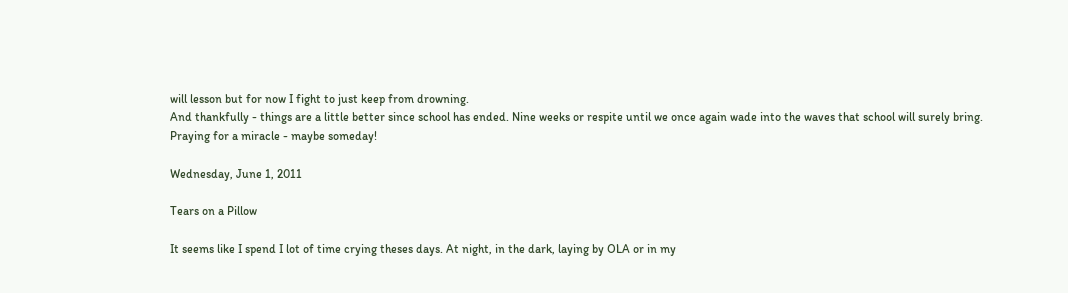will lesson but for now I fight to just keep from drowning.
And thankfully - things are a little better since school has ended. Nine weeks or respite until we once again wade into the waves that school will surely bring.
Praying for a miracle - maybe someday!

Wednesday, June 1, 2011

Tears on a Pillow

It seems like I spend I lot of time crying theses days. At night, in the dark, laying by OLA or in my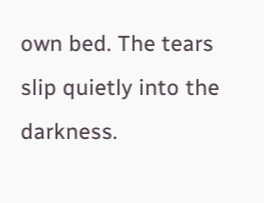own bed. The tears slip quietly into the darkness.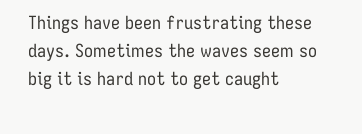Things have been frustrating these days. Sometimes the waves seem so big it is hard not to get caught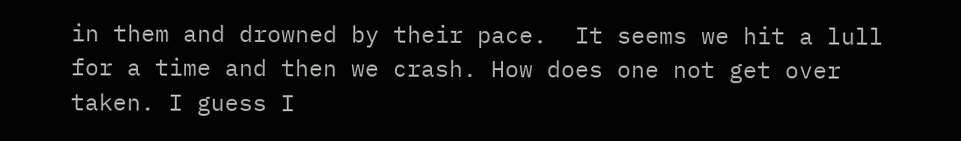in them and drowned by their pace.  It seems we hit a lull for a time and then we crash. How does one not get over taken. I guess I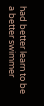had better learn to be a better swimmer